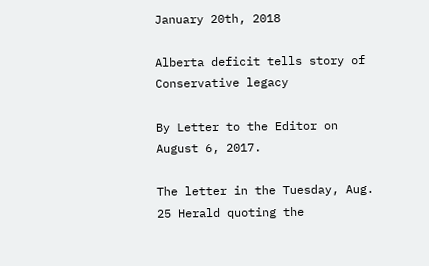January 20th, 2018

Alberta deficit tells story of Conservative legacy

By Letter to the Editor on August 6, 2017.

The letter in the Tuesday, Aug. 25 Herald quoting the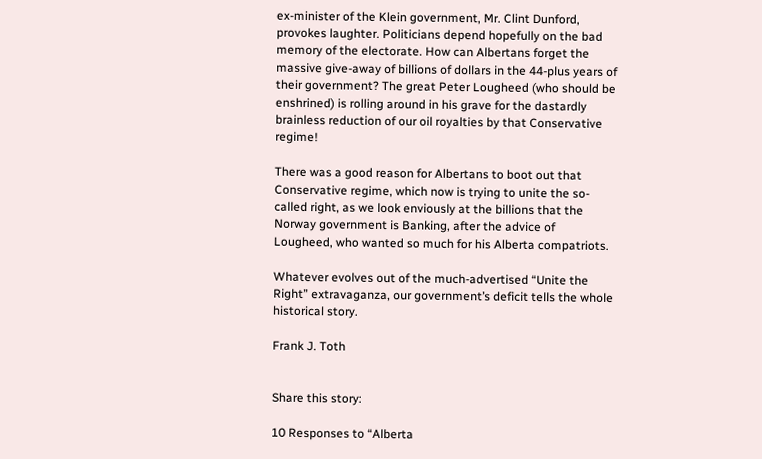ex-minister of the Klein government, Mr. Clint Dunford, provokes laughter. Politicians depend hopefully on the bad memory of the electorate. How can Albertans forget the massive give-away of billions of dollars in the 44-plus years of their government? The great Peter Lougheed (who should be enshrined) is rolling around in his grave for the dastardly brainless reduction of our oil royalties by that Conservative regime!

There was a good reason for Albertans to boot out that Conservative regime, which now is trying to unite the so-called right, as we look enviously at the billions that the Norway government is Banking, after the advice of Lougheed, who wanted so much for his Alberta compatriots.

Whatever evolves out of the much-advertised “Unite the Right” extravaganza, our government’s deficit tells the whole historical story.

Frank J. Toth


Share this story:

10 Responses to “Alberta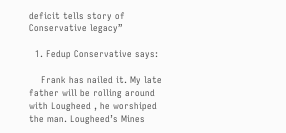deficit tells story of Conservative legacy”

  1. Fedup Conservative says:

    Frank has nailed it. My late father will be rolling around with Lougheed , he worshiped the man. Lougheed’s Mines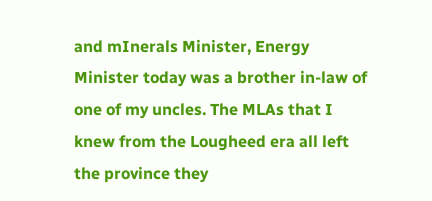and mInerals Minister, Energy Minister today was a brother in-law of one of my uncles. The MLAs that I knew from the Lougheed era all left the province they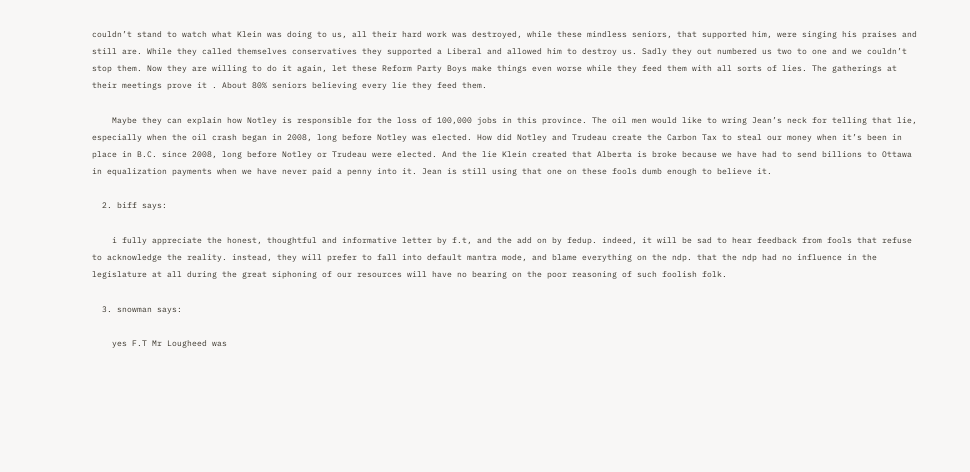couldn’t stand to watch what Klein was doing to us, all their hard work was destroyed, while these mindless seniors, that supported him, were singing his praises and still are. While they called themselves conservatives they supported a Liberal and allowed him to destroy us. Sadly they out numbered us two to one and we couldn’t stop them. Now they are willing to do it again, let these Reform Party Boys make things even worse while they feed them with all sorts of lies. The gatherings at their meetings prove it . About 80% seniors believing every lie they feed them.

    Maybe they can explain how Notley is responsible for the loss of 100,000 jobs in this province. The oil men would like to wring Jean’s neck for telling that lie, especially when the oil crash began in 2008, long before Notley was elected. How did Notley and Trudeau create the Carbon Tax to steal our money when it’s been in place in B.C. since 2008, long before Notley or Trudeau were elected. And the lie Klein created that Alberta is broke because we have had to send billions to Ottawa in equalization payments when we have never paid a penny into it. Jean is still using that one on these fools dumb enough to believe it.

  2. biff says:

    i fully appreciate the honest, thoughtful and informative letter by f.t, and the add on by fedup. indeed, it will be sad to hear feedback from fools that refuse to acknowledge the reality. instead, they will prefer to fall into default mantra mode, and blame everything on the ndp. that the ndp had no influence in the legislature at all during the great siphoning of our resources will have no bearing on the poor reasoning of such foolish folk.

  3. snowman says:

    yes F.T Mr Lougheed was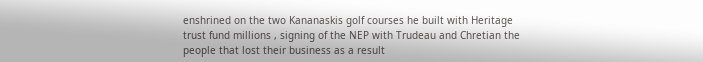enshrined on the two Kananaskis golf courses he built with Heritage trust fund millions , signing of the NEP with Trudeau and Chretian the people that lost their business as a result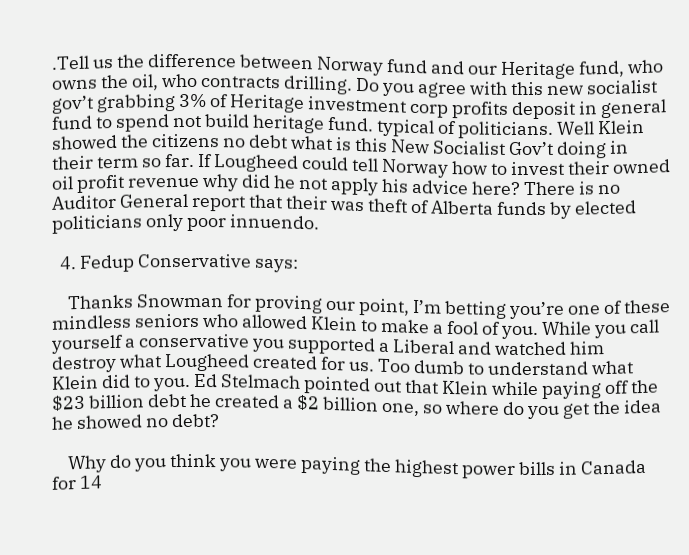.Tell us the difference between Norway fund and our Heritage fund, who owns the oil, who contracts drilling. Do you agree with this new socialist gov’t grabbing 3% of Heritage investment corp profits deposit in general fund to spend not build heritage fund. typical of politicians. Well Klein showed the citizens no debt what is this New Socialist Gov’t doing in their term so far. If Lougheed could tell Norway how to invest their owned oil profit revenue why did he not apply his advice here? There is no Auditor General report that their was theft of Alberta funds by elected politicians only poor innuendo.

  4. Fedup Conservative says:

    Thanks Snowman for proving our point, I’m betting you’re one of these mindless seniors who allowed Klein to make a fool of you. While you call yourself a conservative you supported a Liberal and watched him destroy what Lougheed created for us. Too dumb to understand what Klein did to you. Ed Stelmach pointed out that Klein while paying off the $23 billion debt he created a $2 billion one, so where do you get the idea he showed no debt?

    Why do you think you were paying the highest power bills in Canada for 14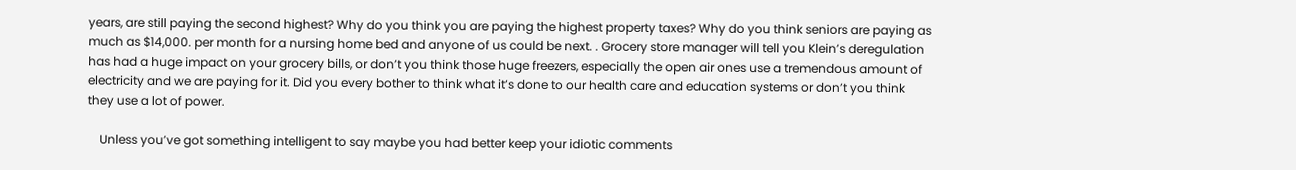years, are still paying the second highest? Why do you think you are paying the highest property taxes? Why do you think seniors are paying as much as $14,000. per month for a nursing home bed and anyone of us could be next. . Grocery store manager will tell you Klein’s deregulation has had a huge impact on your grocery bills, or don’t you think those huge freezers, especially the open air ones use a tremendous amount of electricity and we are paying for it. Did you every bother to think what it’s done to our health care and education systems or don’t you think they use a lot of power.

    Unless you’ve got something intelligent to say maybe you had better keep your idiotic comments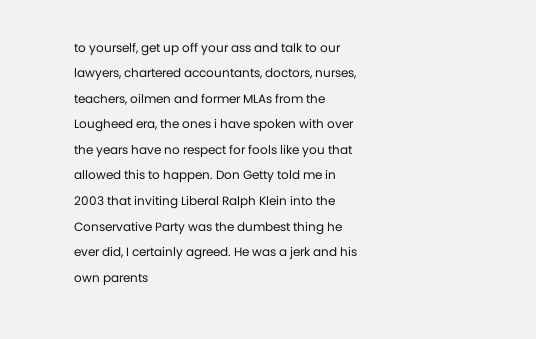to yourself, get up off your ass and talk to our lawyers, chartered accountants, doctors, nurses, teachers, oilmen and former MLAs from the Lougheed era, the ones i have spoken with over the years have no respect for fools like you that allowed this to happen. Don Getty told me in 2003 that inviting Liberal Ralph Klein into the Conservative Party was the dumbest thing he ever did, I certainly agreed. He was a jerk and his own parents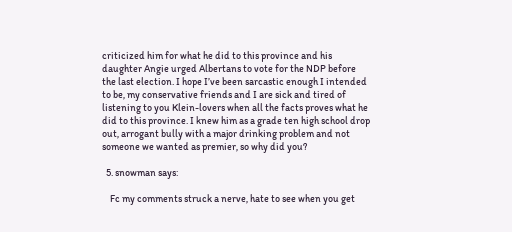criticized him for what he did to this province and his daughter Angie urged Albertans to vote for the NDP before the last election. I hope I’ve been sarcastic enough I intended to be, my conservative friends and I are sick and tired of listening to you Klein-lovers when all the facts proves what he did to this province. I knew him as a grade ten high school drop out, arrogant bully with a major drinking problem and not someone we wanted as premier, so why did you?

  5. snowman says:

    Fc my comments struck a nerve, hate to see when you get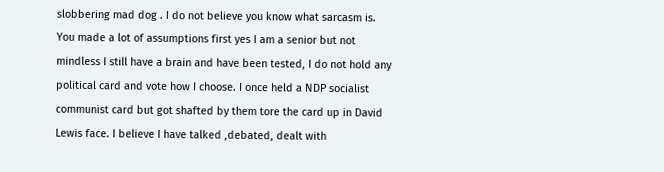slobbering mad dog . I do not believe you know what sarcasm is. You made a lot of assumptions first yes I am a senior but not mindless I still have a brain and have been tested, I do not hold any political card and vote how I choose. I once held a NDP socialist communist card but got shafted by them tore the card up in David Lewis face. I believe I have talked ,debated, dealt with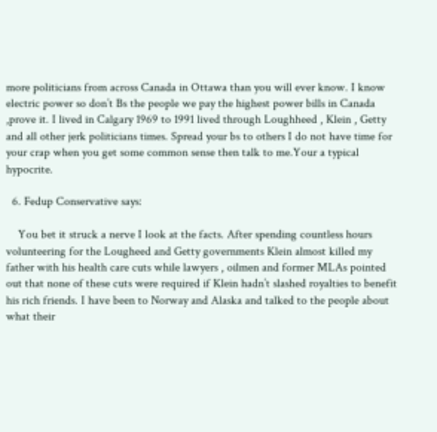more politicians from across Canada in Ottawa than you will ever know. I know electric power so don’t Bs the people we pay the highest power bills in Canada ,prove it. I lived in Calgary 1969 to 1991 lived through Loughheed , Klein , Getty and all other jerk politicians times. Spread your bs to others I do not have time for your crap when you get some common sense then talk to me.Your a typical hypocrite.

  6. Fedup Conservative says:

    You bet it struck a nerve I look at the facts. After spending countless hours volunteering for the Lougheed and Getty governments Klein almost killed my father with his health care cuts while lawyers , oilmen and former MLAs pointed out that none of these cuts were required if Klein hadn’t slashed royalties to benefit his rich friends. I have been to Norway and Alaska and talked to the people about what their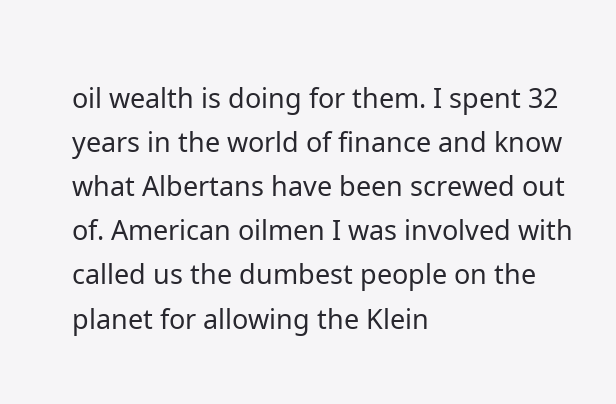oil wealth is doing for them. I spent 32 years in the world of finance and know what Albertans have been screwed out of. American oilmen I was involved with called us the dumbest people on the planet for allowing the Klein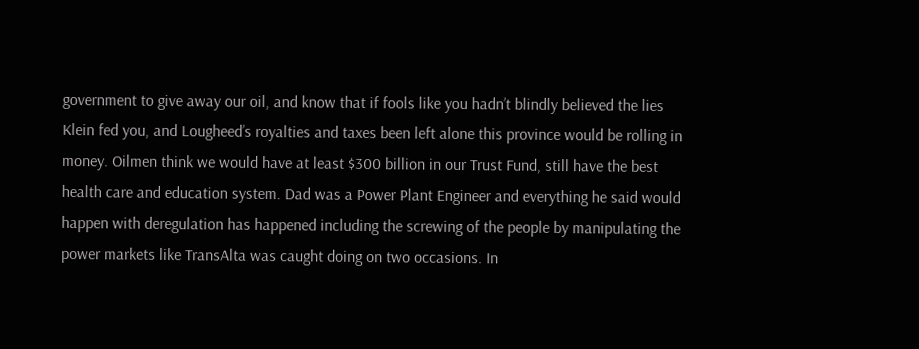government to give away our oil, and know that if fools like you hadn’t blindly believed the lies Klein fed you, and Lougheed’s royalties and taxes been left alone this province would be rolling in money. Oilmen think we would have at least $300 billion in our Trust Fund, still have the best health care and education system. Dad was a Power Plant Engineer and everything he said would happen with deregulation has happened including the screwing of the people by manipulating the power markets like TransAlta was caught doing on two occasions. In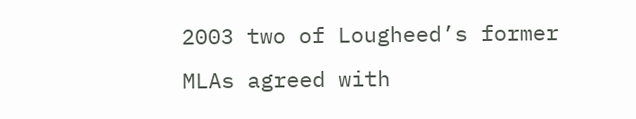2003 two of Lougheed’s former MLAs agreed with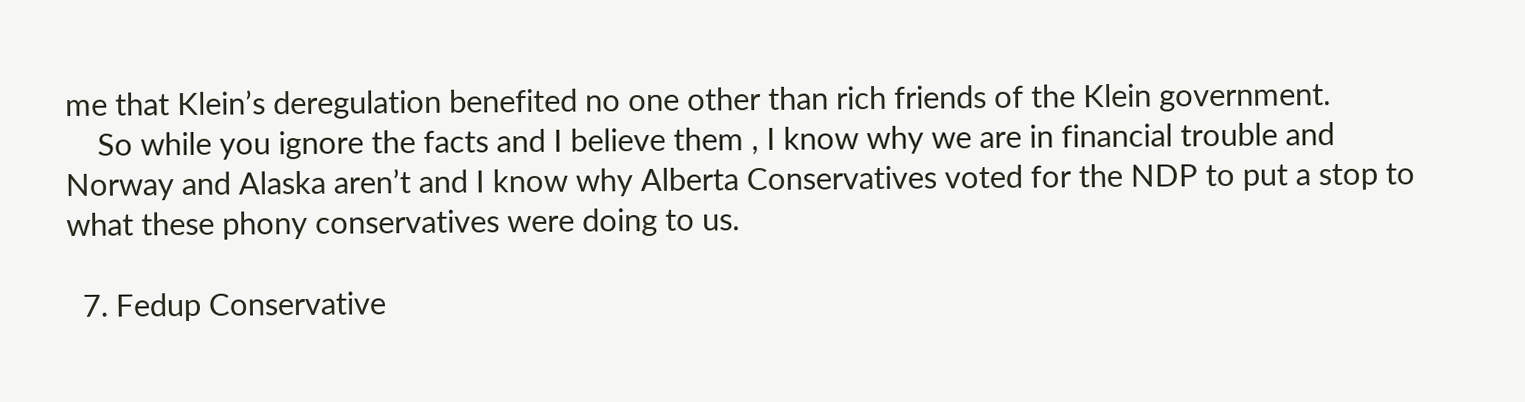me that Klein’s deregulation benefited no one other than rich friends of the Klein government.
    So while you ignore the facts and I believe them , I know why we are in financial trouble and Norway and Alaska aren’t and I know why Alberta Conservatives voted for the NDP to put a stop to what these phony conservatives were doing to us.

  7. Fedup Conservative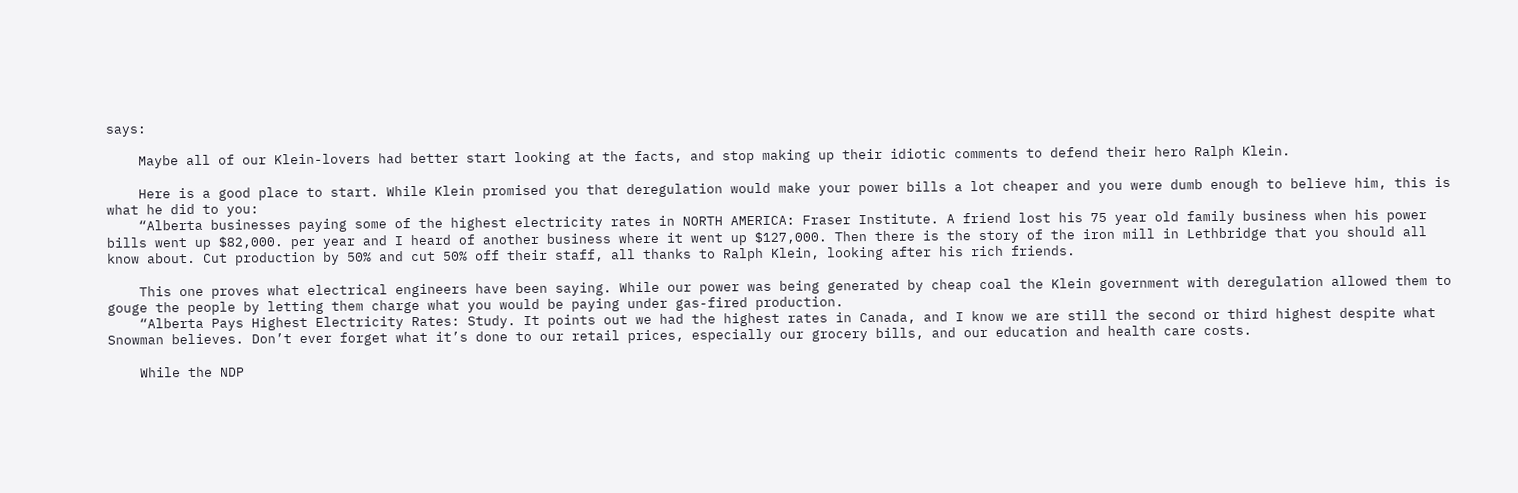says:

    Maybe all of our Klein-lovers had better start looking at the facts, and stop making up their idiotic comments to defend their hero Ralph Klein.

    Here is a good place to start. While Klein promised you that deregulation would make your power bills a lot cheaper and you were dumb enough to believe him, this is what he did to you:
    “Alberta businesses paying some of the highest electricity rates in NORTH AMERICA: Fraser Institute. A friend lost his 75 year old family business when his power bills went up $82,000. per year and I heard of another business where it went up $127,000. Then there is the story of the iron mill in Lethbridge that you should all know about. Cut production by 50% and cut 50% off their staff, all thanks to Ralph Klein, looking after his rich friends.

    This one proves what electrical engineers have been saying. While our power was being generated by cheap coal the Klein government with deregulation allowed them to gouge the people by letting them charge what you would be paying under gas-fired production.
    “Alberta Pays Highest Electricity Rates: Study. It points out we had the highest rates in Canada, and I know we are still the second or third highest despite what Snowman believes. Don’t ever forget what it’s done to our retail prices, especially our grocery bills, and our education and health care costs.

    While the NDP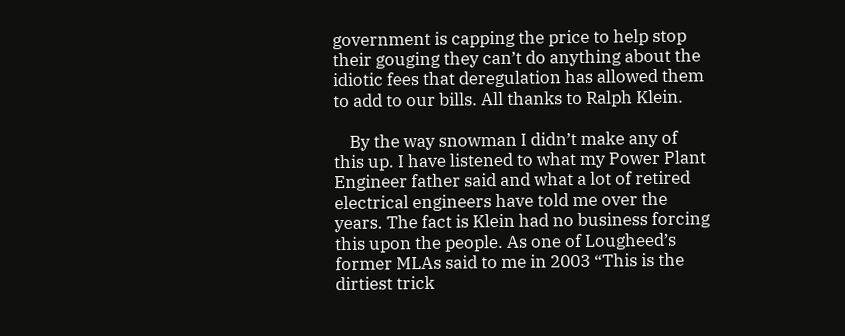government is capping the price to help stop their gouging they can’t do anything about the idiotic fees that deregulation has allowed them to add to our bills. All thanks to Ralph Klein.

    By the way snowman I didn’t make any of this up. I have listened to what my Power Plant Engineer father said and what a lot of retired electrical engineers have told me over the years. The fact is Klein had no business forcing this upon the people. As one of Lougheed’s former MLAs said to me in 2003 “This is the dirtiest trick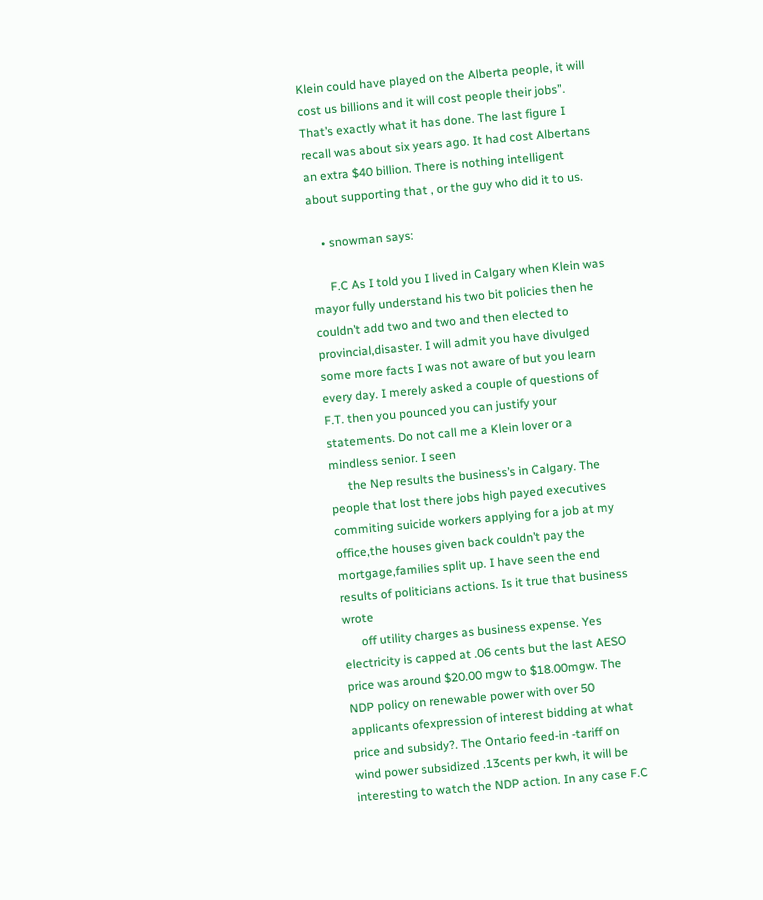Klein could have played on the Alberta people, it will cost us billions and it will cost people their jobs”. That’s exactly what it has done. The last figure I recall was about six years ago. It had cost Albertans an extra $40 billion. There is nothing intelligent about supporting that , or the guy who did it to us.

    • snowman says:

      F.C As I told you I lived in Calgary when Klein was mayor fully understand his two bit policies then he couldn’t add two and two and then elected to provincial,disaster. I will admit you have divulged some more facts I was not aware of but you learn every day. I merely asked a couple of questions of F.T. then you pounced you can justify your statements. Do not call me a Klein lover or a mindless senior. I seen
      the Nep results the business’s in Calgary. The people that lost there jobs high payed executives commiting suicide workers applying for a job at my office,the houses given back couldn’t pay the mortgage,families split up. I have seen the end results of politicians actions. Is it true that business wrote
      off utility charges as business expense. Yes electricity is capped at .06 cents but the last AESO price was around $20.00 mgw to $18.00mgw. The NDP policy on renewable power with over 50 applicants ofexpression of interest bidding at what price and subsidy?. The Ontario feed-in -tariff on wind power subsidized .13cents per kwh, it will be interesting to watch the NDP action. In any case F.C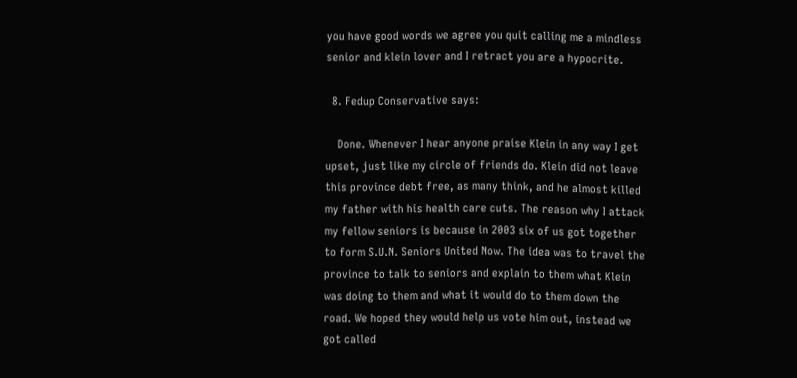you have good words we agree you quit calling me a mindless senior and klein lover and I retract you are a hypocrite.

  8. Fedup Conservative says:

    Done. Whenever I hear anyone praise Klein in any way I get upset, just like my circle of friends do. Klein did not leave this province debt free, as many think, and he almost killed my father with his health care cuts. The reason why I attack my fellow seniors is because in 2003 six of us got together to form S.U.N. Seniors United Now. The idea was to travel the province to talk to seniors and explain to them what Klein was doing to them and what it would do to them down the road. We hoped they would help us vote him out, instead we got called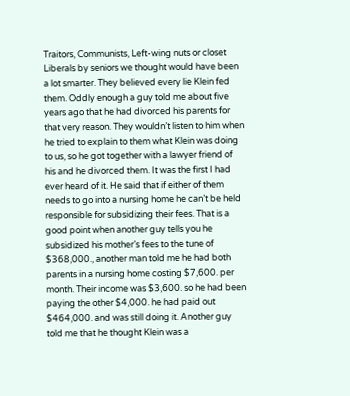Traitors, Communists, Left-wing nuts or closet Liberals by seniors we thought would have been a lot smarter. They believed every lie Klein fed them. Oddly enough a guy told me about five years ago that he had divorced his parents for that very reason. They wouldn’t listen to him when he tried to explain to them what Klein was doing to us, so he got together with a lawyer friend of his and he divorced them. It was the first I had ever heard of it. He said that if either of them needs to go into a nursing home he can’t be held responsible for subsidizing their fees. That is a good point when another guy tells you he subsidized his mother’s fees to the tune of $368,000., another man told me he had both parents in a nursing home costing $7,600. per month. Their income was $3,600. so he had been paying the other $4,000. he had paid out $464,000. and was still doing it. Another guy told me that he thought Klein was a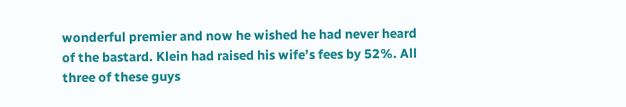wonderful premier and now he wished he had never heard of the bastard. Klein had raised his wife’s fees by 52%. All three of these guys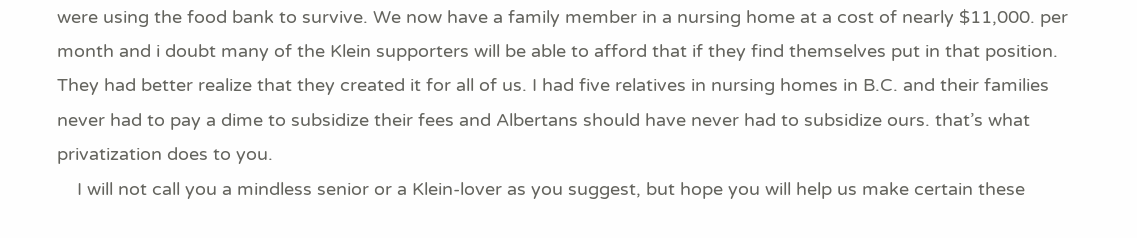were using the food bank to survive. We now have a family member in a nursing home at a cost of nearly $11,000. per month and i doubt many of the Klein supporters will be able to afford that if they find themselves put in that position. They had better realize that they created it for all of us. I had five relatives in nursing homes in B.C. and their families never had to pay a dime to subsidize their fees and Albertans should have never had to subsidize ours. that’s what privatization does to you.
    I will not call you a mindless senior or a Klein-lover as you suggest, but hope you will help us make certain these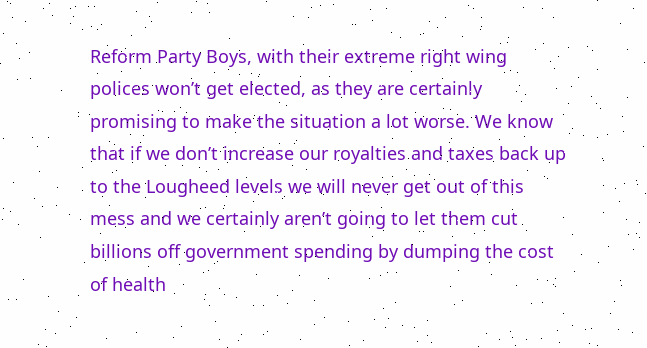Reform Party Boys, with their extreme right wing polices won’t get elected, as they are certainly promising to make the situation a lot worse. We know that if we don’t increase our royalties and taxes back up to the Lougheed levels we will never get out of this mess and we certainly aren’t going to let them cut billions off government spending by dumping the cost of health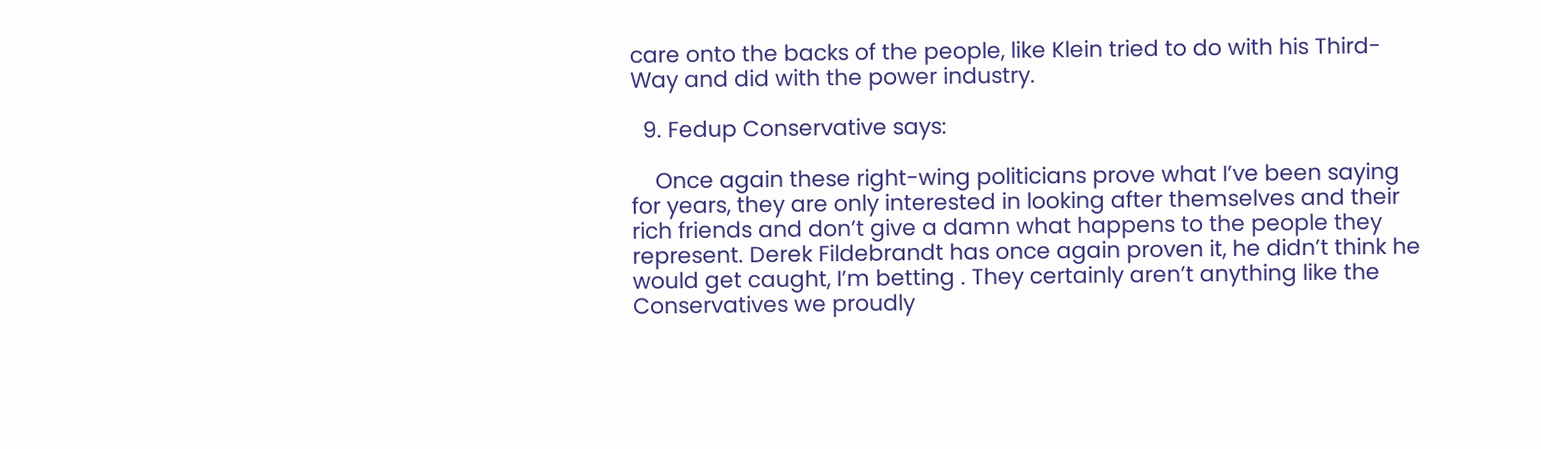care onto the backs of the people, like Klein tried to do with his Third-Way and did with the power industry.

  9. Fedup Conservative says:

    Once again these right-wing politicians prove what I’ve been saying for years, they are only interested in looking after themselves and their rich friends and don’t give a damn what happens to the people they represent. Derek Fildebrandt has once again proven it, he didn’t think he would get caught, I’m betting . They certainly aren’t anything like the Conservatives we proudly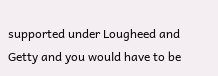supported under Lougheed and Getty and you would have to be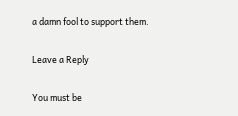a damn fool to support them.

Leave a Reply

You must be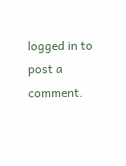logged in to post a comment.